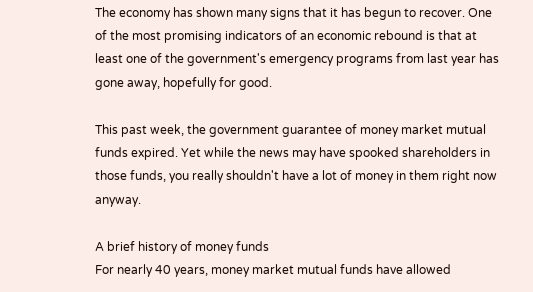The economy has shown many signs that it has begun to recover. One of the most promising indicators of an economic rebound is that at least one of the government's emergency programs from last year has gone away, hopefully for good.

This past week, the government guarantee of money market mutual funds expired. Yet while the news may have spooked shareholders in those funds, you really shouldn't have a lot of money in them right now anyway.

A brief history of money funds
For nearly 40 years, money market mutual funds have allowed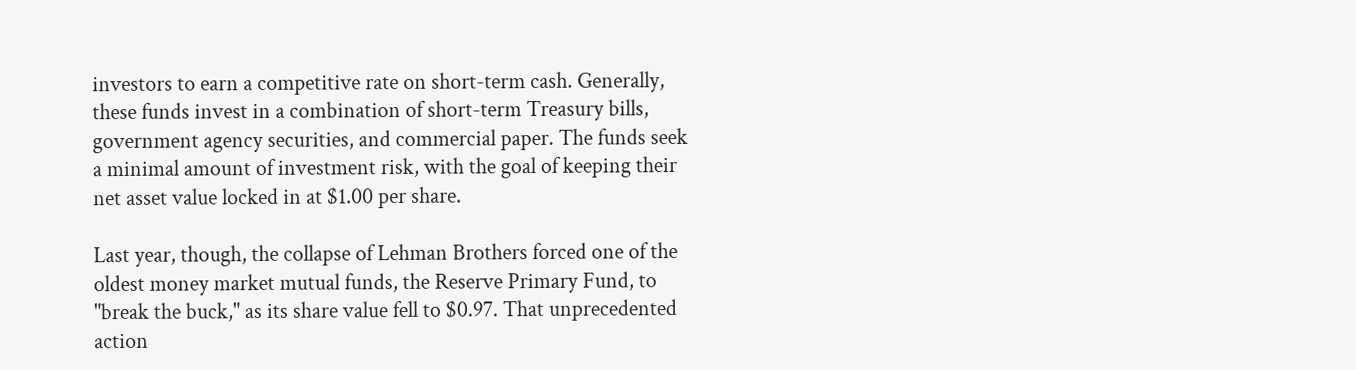investors to earn a competitive rate on short-term cash. Generally, these funds invest in a combination of short-term Treasury bills, government agency securities, and commercial paper. The funds seek a minimal amount of investment risk, with the goal of keeping their net asset value locked in at $1.00 per share.

Last year, though, the collapse of Lehman Brothers forced one of the oldest money market mutual funds, the Reserve Primary Fund, to "break the buck," as its share value fell to $0.97. That unprecedented action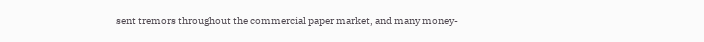sent tremors throughout the commercial paper market, and many money-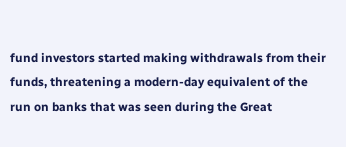fund investors started making withdrawals from their funds, threatening a modern-day equivalent of the run on banks that was seen during the Great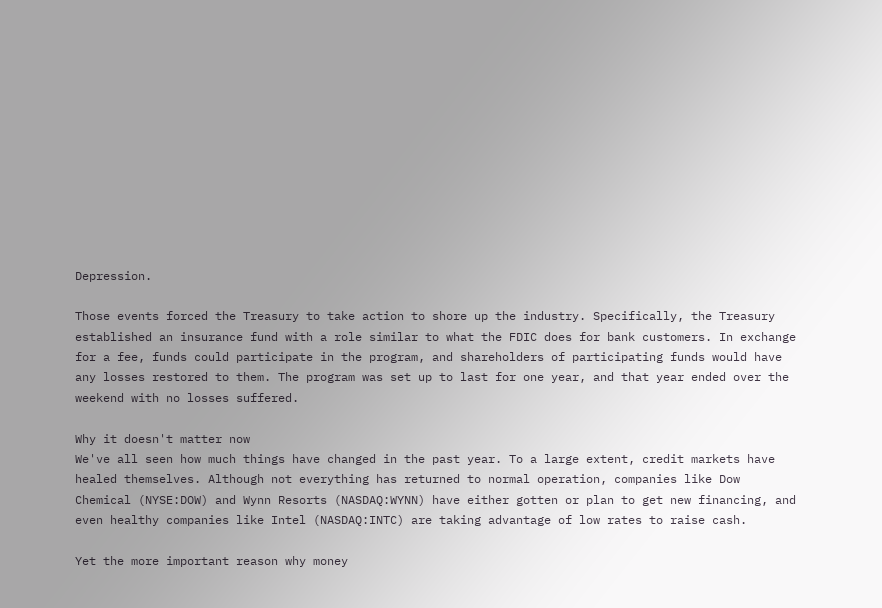Depression.

Those events forced the Treasury to take action to shore up the industry. Specifically, the Treasury established an insurance fund with a role similar to what the FDIC does for bank customers. In exchange for a fee, funds could participate in the program, and shareholders of participating funds would have any losses restored to them. The program was set up to last for one year, and that year ended over the weekend with no losses suffered.

Why it doesn't matter now
We've all seen how much things have changed in the past year. To a large extent, credit markets have healed themselves. Although not everything has returned to normal operation, companies like Dow Chemical (NYSE:DOW) and Wynn Resorts (NASDAQ:WYNN) have either gotten or plan to get new financing, and even healthy companies like Intel (NASDAQ:INTC) are taking advantage of low rates to raise cash.

Yet the more important reason why money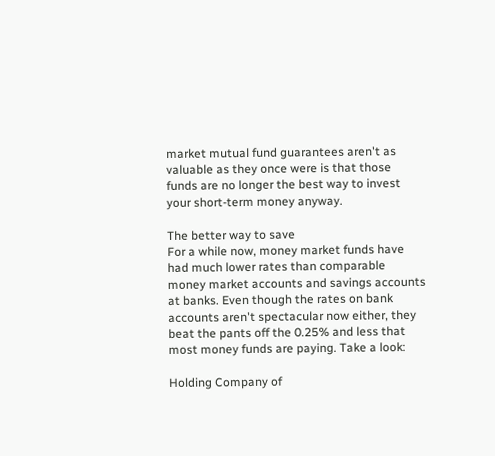market mutual fund guarantees aren't as valuable as they once were is that those funds are no longer the best way to invest your short-term money anyway.

The better way to save
For a while now, money market funds have had much lower rates than comparable money market accounts and savings accounts at banks. Even though the rates on bank accounts aren't spectacular now either, they beat the pants off the 0.25% and less that most money funds are paying. Take a look:

Holding Company of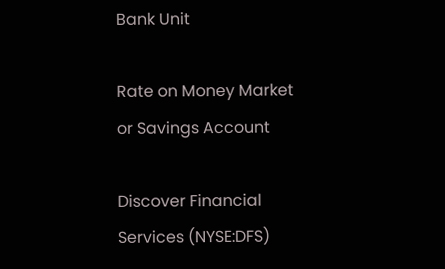Bank Unit

Rate on Money Market
or Savings Account

Discover Financial Services (NYSE:DFS)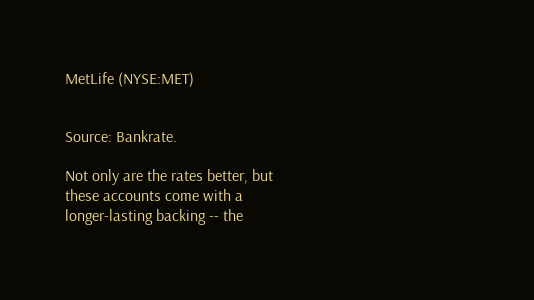MetLife (NYSE:MET)


Source: Bankrate.

Not only are the rates better, but these accounts come with a longer-lasting backing -- the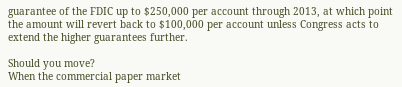guarantee of the FDIC up to $250,000 per account through 2013, at which point the amount will revert back to $100,000 per account unless Congress acts to extend the higher guarantees further.

Should you move?
When the commercial paper market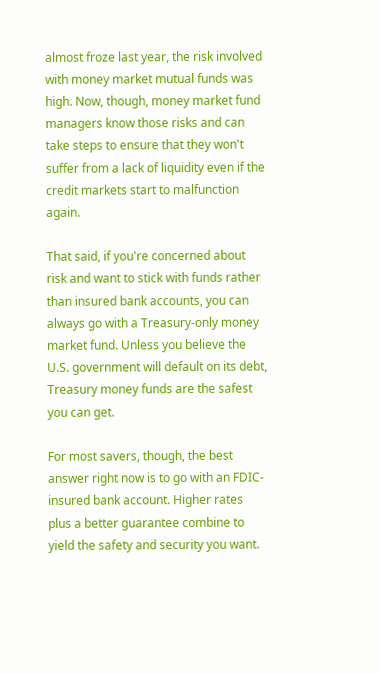almost froze last year, the risk involved with money market mutual funds was high. Now, though, money market fund managers know those risks and can take steps to ensure that they won't suffer from a lack of liquidity even if the credit markets start to malfunction again.

That said, if you're concerned about risk and want to stick with funds rather than insured bank accounts, you can always go with a Treasury-only money market fund. Unless you believe the U.S. government will default on its debt, Treasury money funds are the safest you can get.

For most savers, though, the best answer right now is to go with an FDIC-insured bank account. Higher rates plus a better guarantee combine to yield the safety and security you want.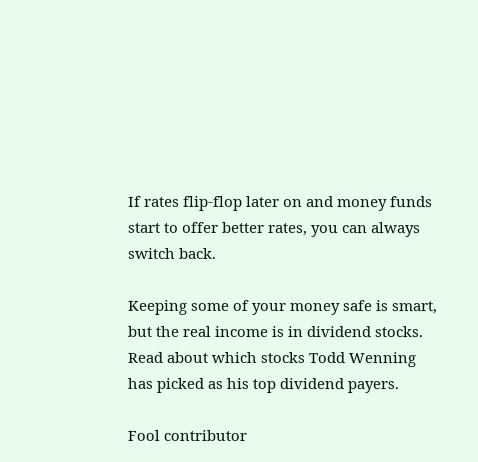If rates flip-flop later on and money funds start to offer better rates, you can always switch back.

Keeping some of your money safe is smart, but the real income is in dividend stocks. Read about which stocks Todd Wenning has picked as his top dividend payers.

Fool contributor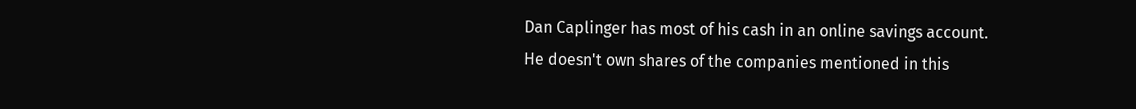Dan Caplinger has most of his cash in an online savings account. He doesn't own shares of the companies mentioned in this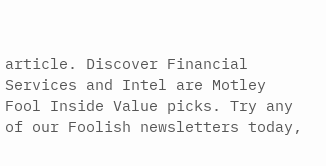article. Discover Financial Services and Intel are Motley Fool Inside Value picks. Try any of our Foolish newsletters today,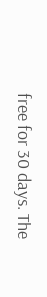free for 30 days. The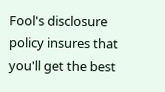Fool's disclosure policy insures that you'll get the best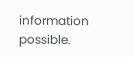information possible.